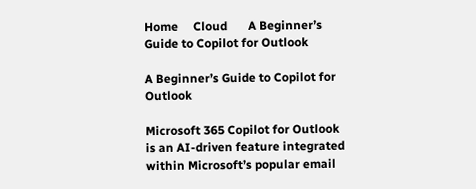Home     Cloud       A Beginner’s Guide to Copilot for Outlook

A Beginner’s Guide to Copilot for Outlook

Microsoft 365 Copilot for Outlook is an AI-driven feature integrated within Microsoft’s popular email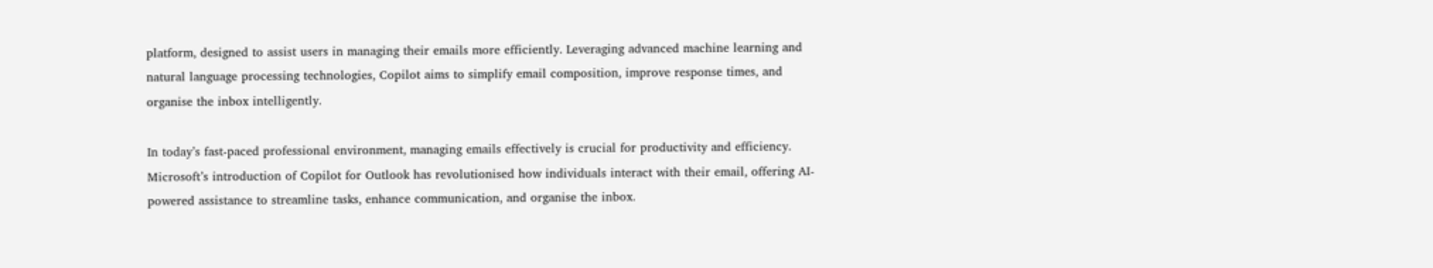platform, designed to assist users in managing their emails more efficiently. Leveraging advanced machine learning and natural language processing technologies, Copilot aims to simplify email composition, improve response times, and organise the inbox intelligently.

In today’s fast-paced professional environment, managing emails effectively is crucial for productivity and efficiency. Microsoft’s introduction of Copilot for Outlook has revolutionised how individuals interact with their email, offering AI-powered assistance to streamline tasks, enhance communication, and organise the inbox.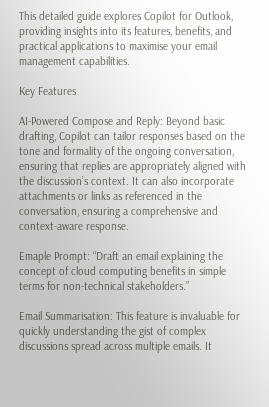This detailed guide explores Copilot for Outlook, providing insights into its features, benefits, and practical applications to maximise your email management capabilities.

Key Features

AI-Powered Compose and Reply: Beyond basic drafting, Copilot can tailor responses based on the tone and formality of the ongoing conversation, ensuring that replies are appropriately aligned with the discussion’s context. It can also incorporate attachments or links as referenced in the conversation, ensuring a comprehensive and context-aware response.

Emaple Prompt: “Draft an email explaining the concept of cloud computing benefits in simple terms for non-technical stakeholders.”

Email Summarisation: This feature is invaluable for quickly understanding the gist of complex discussions spread across multiple emails. It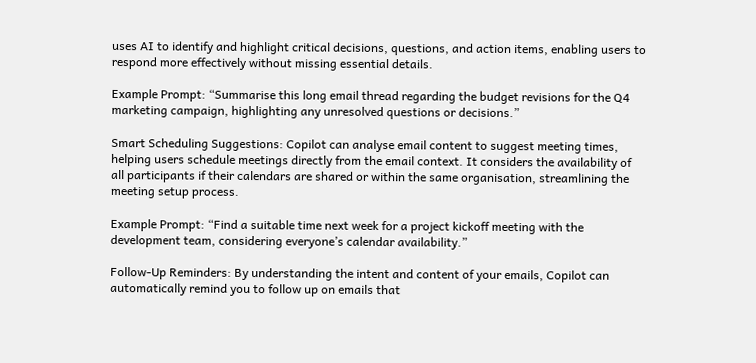uses AI to identify and highlight critical decisions, questions, and action items, enabling users to respond more effectively without missing essential details.

Example Prompt: “Summarise this long email thread regarding the budget revisions for the Q4 marketing campaign, highlighting any unresolved questions or decisions.”

Smart Scheduling Suggestions: Copilot can analyse email content to suggest meeting times, helping users schedule meetings directly from the email context. It considers the availability of all participants if their calendars are shared or within the same organisation, streamlining the meeting setup process.

Example Prompt: “Find a suitable time next week for a project kickoff meeting with the development team, considering everyone’s calendar availability.”

Follow-Up Reminders: By understanding the intent and content of your emails, Copilot can automatically remind you to follow up on emails that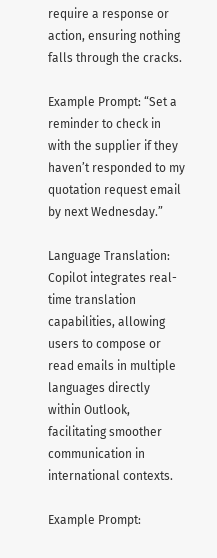require a response or action, ensuring nothing falls through the cracks.

Example Prompt: “Set a reminder to check in with the supplier if they haven’t responded to my quotation request email by next Wednesday.”

Language Translation: Copilot integrates real-time translation capabilities, allowing users to compose or read emails in multiple languages directly within Outlook, facilitating smoother communication in international contexts.

Example Prompt: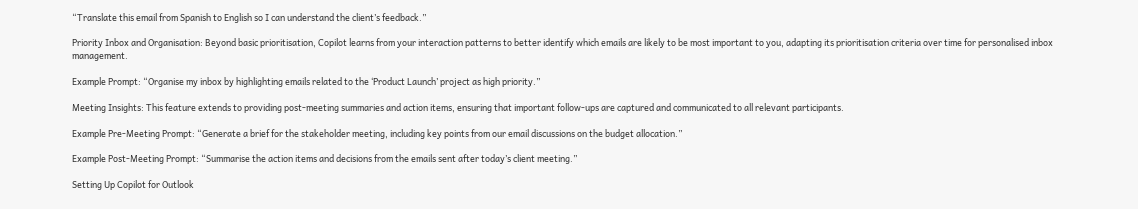“Translate this email from Spanish to English so I can understand the client’s feedback.”

Priority Inbox and Organisation: Beyond basic prioritisation, Copilot learns from your interaction patterns to better identify which emails are likely to be most important to you, adapting its prioritisation criteria over time for personalised inbox management.

Example Prompt: “Organise my inbox by highlighting emails related to the ‘Product Launch’ project as high priority.”

Meeting Insights: This feature extends to providing post-meeting summaries and action items, ensuring that important follow-ups are captured and communicated to all relevant participants.

Example Pre-Meeting Prompt: “Generate a brief for the stakeholder meeting, including key points from our email discussions on the budget allocation.”

Example Post-Meeting Prompt: “Summarise the action items and decisions from the emails sent after today’s client meeting.”

Setting Up Copilot for Outlook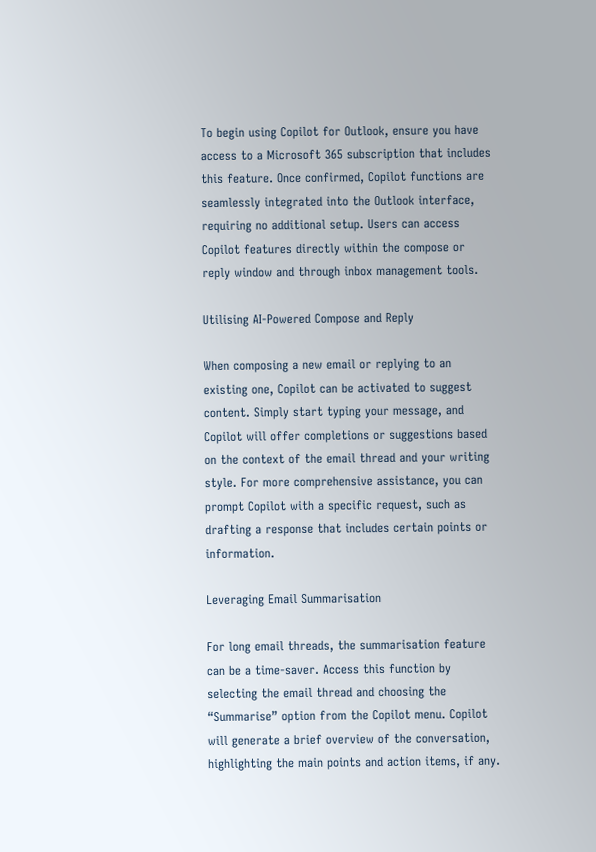To begin using Copilot for Outlook, ensure you have access to a Microsoft 365 subscription that includes this feature. Once confirmed, Copilot functions are seamlessly integrated into the Outlook interface, requiring no additional setup. Users can access Copilot features directly within the compose or reply window and through inbox management tools.

Utilising AI-Powered Compose and Reply

When composing a new email or replying to an existing one, Copilot can be activated to suggest content. Simply start typing your message, and Copilot will offer completions or suggestions based on the context of the email thread and your writing style. For more comprehensive assistance, you can prompt Copilot with a specific request, such as drafting a response that includes certain points or information.

Leveraging Email Summarisation

For long email threads, the summarisation feature can be a time-saver. Access this function by selecting the email thread and choosing the “Summarise” option from the Copilot menu. Copilot will generate a brief overview of the conversation, highlighting the main points and action items, if any.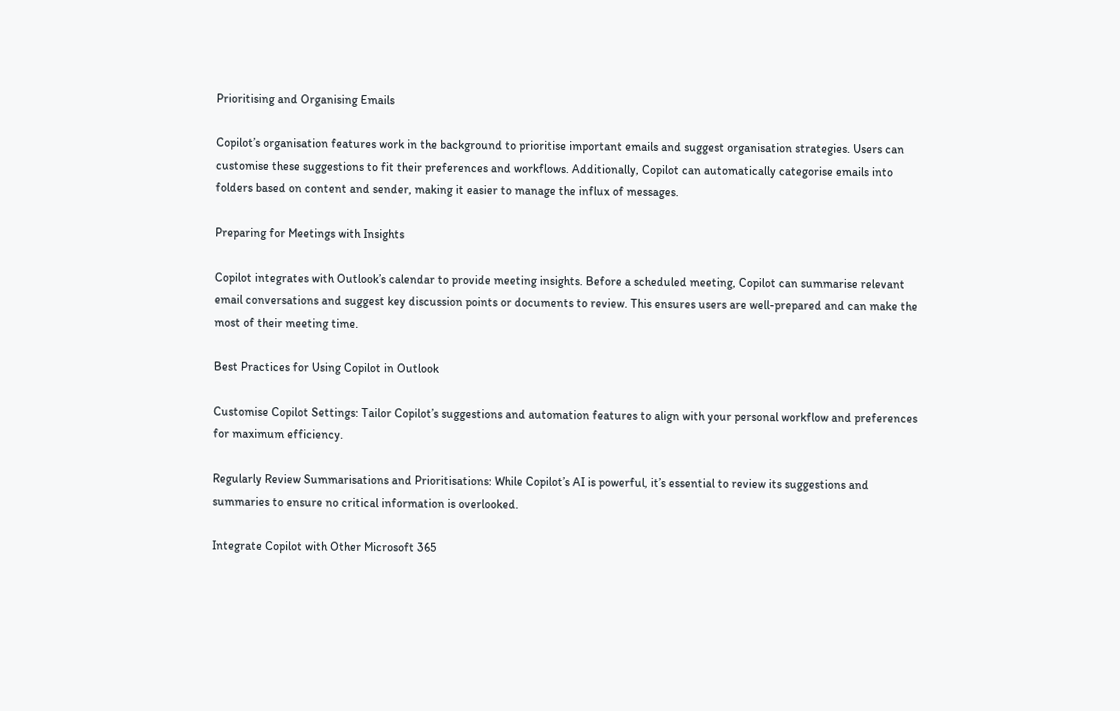Prioritising and Organising Emails

Copilot’s organisation features work in the background to prioritise important emails and suggest organisation strategies. Users can customise these suggestions to fit their preferences and workflows. Additionally, Copilot can automatically categorise emails into folders based on content and sender, making it easier to manage the influx of messages.

Preparing for Meetings with Insights

Copilot integrates with Outlook’s calendar to provide meeting insights. Before a scheduled meeting, Copilot can summarise relevant email conversations and suggest key discussion points or documents to review. This ensures users are well-prepared and can make the most of their meeting time.

Best Practices for Using Copilot in Outlook

Customise Copilot Settings: Tailor Copilot’s suggestions and automation features to align with your personal workflow and preferences for maximum efficiency.

Regularly Review Summarisations and Prioritisations: While Copilot’s AI is powerful, it’s essential to review its suggestions and summaries to ensure no critical information is overlooked.

Integrate Copilot with Other Microsoft 365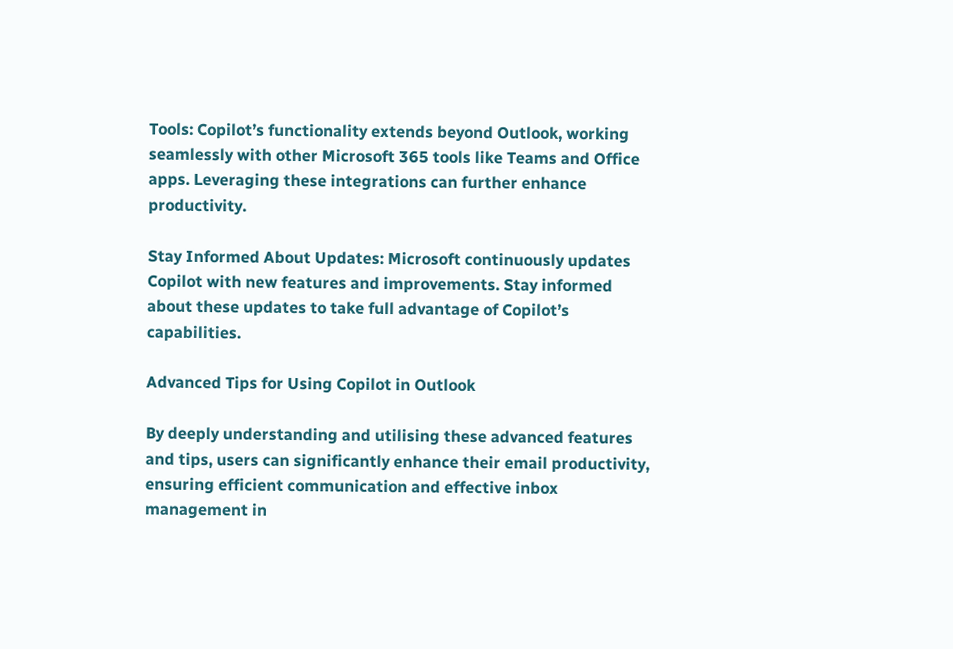Tools: Copilot’s functionality extends beyond Outlook, working seamlessly with other Microsoft 365 tools like Teams and Office apps. Leveraging these integrations can further enhance productivity.

Stay Informed About Updates: Microsoft continuously updates Copilot with new features and improvements. Stay informed about these updates to take full advantage of Copilot’s capabilities.

Advanced Tips for Using Copilot in Outlook

By deeply understanding and utilising these advanced features and tips, users can significantly enhance their email productivity, ensuring efficient communication and effective inbox management in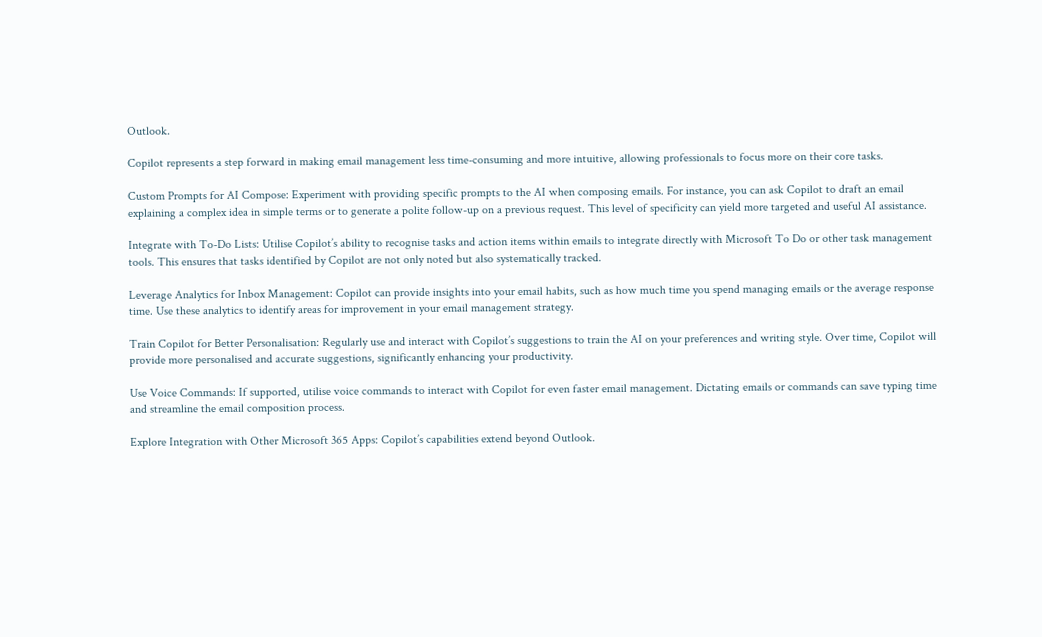Outlook.

Copilot represents a step forward in making email management less time-consuming and more intuitive, allowing professionals to focus more on their core tasks.

Custom Prompts for AI Compose: Experiment with providing specific prompts to the AI when composing emails. For instance, you can ask Copilot to draft an email explaining a complex idea in simple terms or to generate a polite follow-up on a previous request. This level of specificity can yield more targeted and useful AI assistance.

Integrate with To-Do Lists: Utilise Copilot’s ability to recognise tasks and action items within emails to integrate directly with Microsoft To Do or other task management tools. This ensures that tasks identified by Copilot are not only noted but also systematically tracked.

Leverage Analytics for Inbox Management: Copilot can provide insights into your email habits, such as how much time you spend managing emails or the average response time. Use these analytics to identify areas for improvement in your email management strategy.

Train Copilot for Better Personalisation: Regularly use and interact with Copilot’s suggestions to train the AI on your preferences and writing style. Over time, Copilot will provide more personalised and accurate suggestions, significantly enhancing your productivity.

Use Voice Commands: If supported, utilise voice commands to interact with Copilot for even faster email management. Dictating emails or commands can save typing time and streamline the email composition process.

Explore Integration with Other Microsoft 365 Apps: Copilot’s capabilities extend beyond Outlook.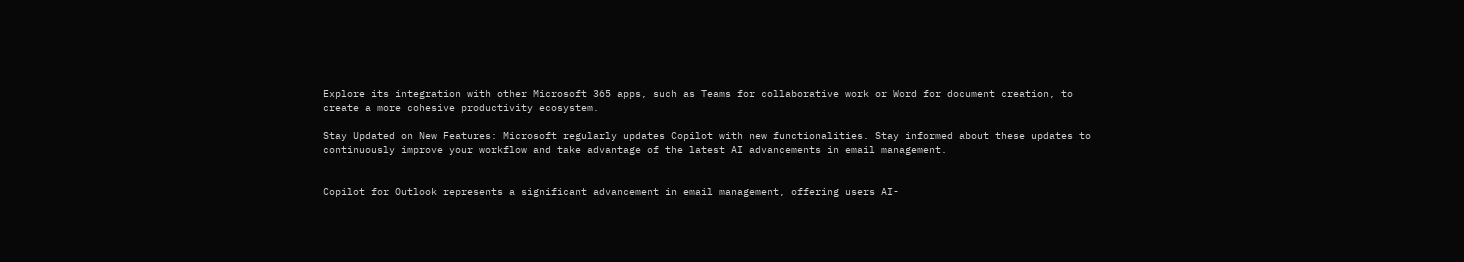Explore its integration with other Microsoft 365 apps, such as Teams for collaborative work or Word for document creation, to create a more cohesive productivity ecosystem.

Stay Updated on New Features: Microsoft regularly updates Copilot with new functionalities. Stay informed about these updates to continuously improve your workflow and take advantage of the latest AI advancements in email management.


Copilot for Outlook represents a significant advancement in email management, offering users AI-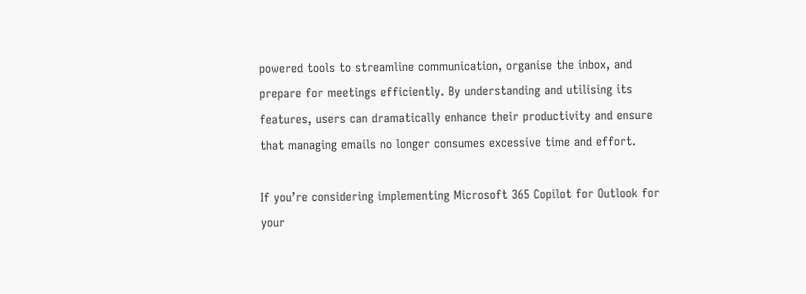powered tools to streamline communication, organise the inbox, and prepare for meetings efficiently. By understanding and utilising its features, users can dramatically enhance their productivity and ensure that managing emails no longer consumes excessive time and effort.

If you’re considering implementing Microsoft 365 Copilot for Outlook for your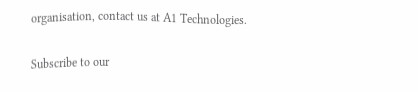organisation, contact us at A1 Technologies.

Subscribe to our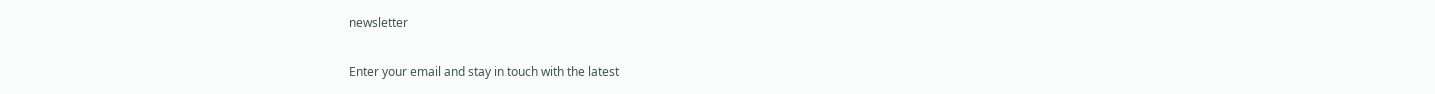newsletter

Enter your email and stay in touch with the latest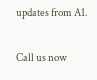updates from A1.

Call us now